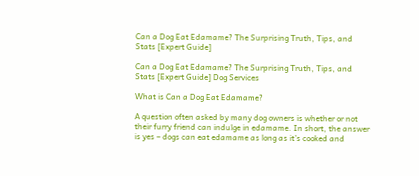Can a Dog Eat Edamame? The Surprising Truth, Tips, and Stats [Expert Guide]

Can a Dog Eat Edamame? The Surprising Truth, Tips, and Stats [Expert Guide] Dog Services

What is Can a Dog Eat Edamame?

A question often asked by many dog owners is whether or not their furry friend can indulge in edamame. In short, the answer is yes – dogs can eat edamame as long as it’s cooked and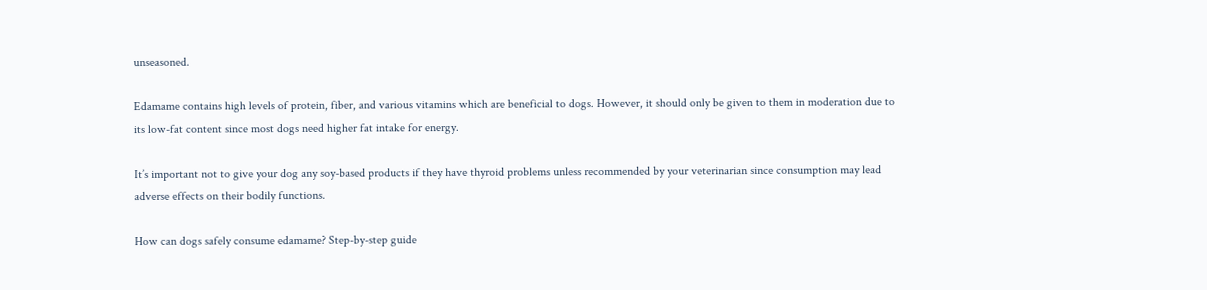unseasoned.

Edamame contains high levels of protein, fiber, and various vitamins which are beneficial to dogs. However, it should only be given to them in moderation due to its low-fat content since most dogs need higher fat intake for energy.

It’s important not to give your dog any soy-based products if they have thyroid problems unless recommended by your veterinarian since consumption may lead adverse effects on their bodily functions.

How can dogs safely consume edamame? Step-by-step guide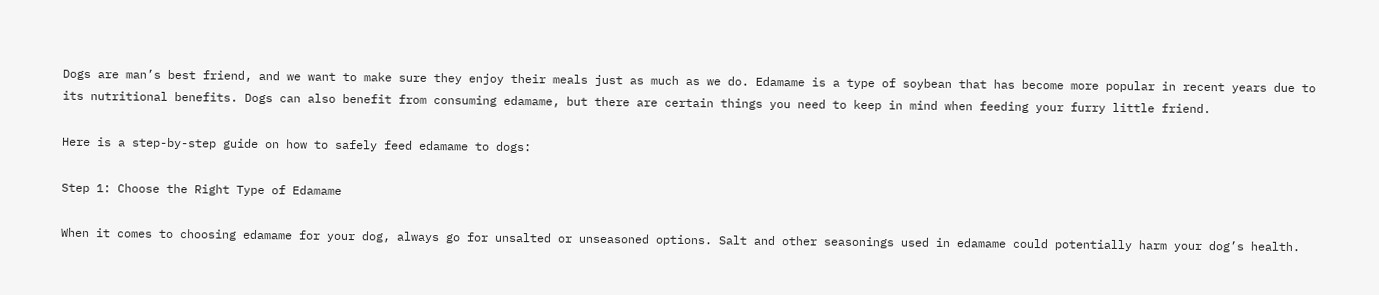Dogs are man’s best friend, and we want to make sure they enjoy their meals just as much as we do. Edamame is a type of soybean that has become more popular in recent years due to its nutritional benefits. Dogs can also benefit from consuming edamame, but there are certain things you need to keep in mind when feeding your furry little friend.

Here is a step-by-step guide on how to safely feed edamame to dogs:

Step 1: Choose the Right Type of Edamame

When it comes to choosing edamame for your dog, always go for unsalted or unseasoned options. Salt and other seasonings used in edamame could potentially harm your dog’s health.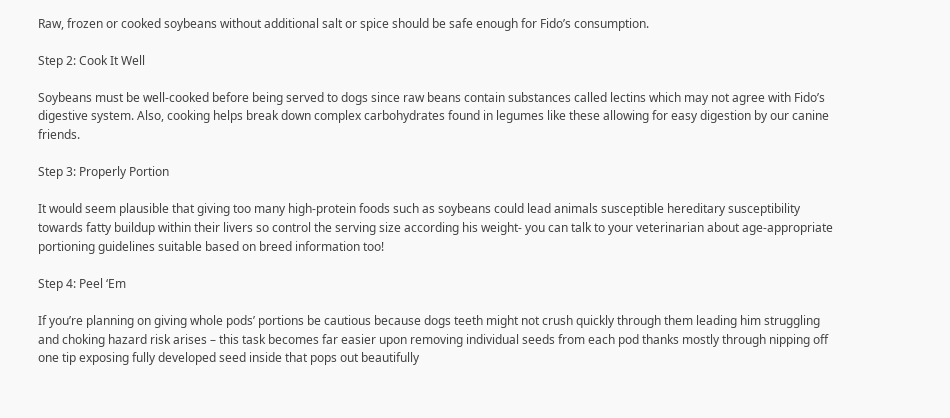Raw, frozen or cooked soybeans without additional salt or spice should be safe enough for Fido’s consumption.

Step 2: Cook It Well

Soybeans must be well-cooked before being served to dogs since raw beans contain substances called lectins which may not agree with Fido’s digestive system. Also, cooking helps break down complex carbohydrates found in legumes like these allowing for easy digestion by our canine friends.

Step 3: Properly Portion

It would seem plausible that giving too many high-protein foods such as soybeans could lead animals susceptible hereditary susceptibility towards fatty buildup within their livers so control the serving size according his weight- you can talk to your veterinarian about age-appropriate portioning guidelines suitable based on breed information too!

Step 4: Peel ‘Em

If you’re planning on giving whole pods’ portions be cautious because dogs teeth might not crush quickly through them leading him struggling and choking hazard risk arises – this task becomes far easier upon removing individual seeds from each pod thanks mostly through nipping off one tip exposing fully developed seed inside that pops out beautifully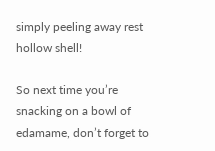simply peeling away rest hollow shell!

So next time you’re snacking on a bowl of edamame, don’t forget to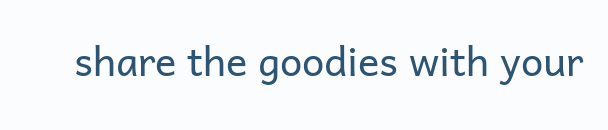share the goodies with your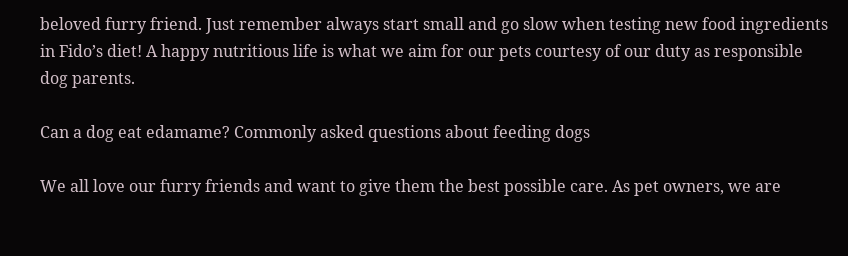beloved furry friend. Just remember always start small and go slow when testing new food ingredients in Fido’s diet! A happy nutritious life is what we aim for our pets courtesy of our duty as responsible dog parents.

Can a dog eat edamame? Commonly asked questions about feeding dogs

We all love our furry friends and want to give them the best possible care. As pet owners, we are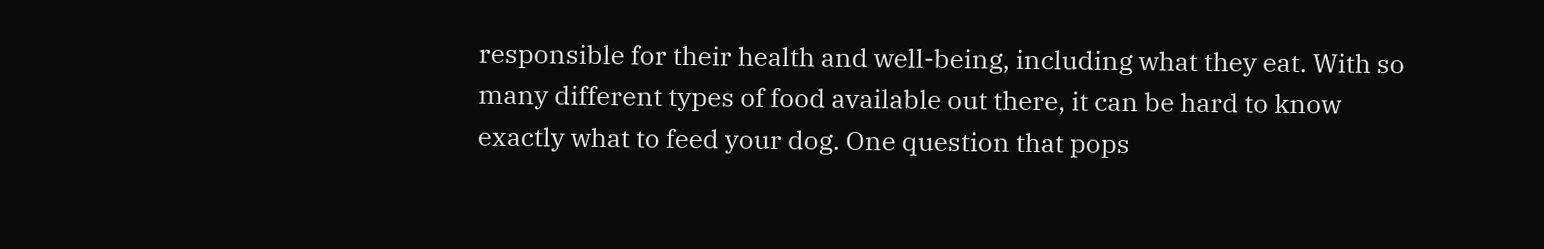responsible for their health and well-being, including what they eat. With so many different types of food available out there, it can be hard to know exactly what to feed your dog. One question that pops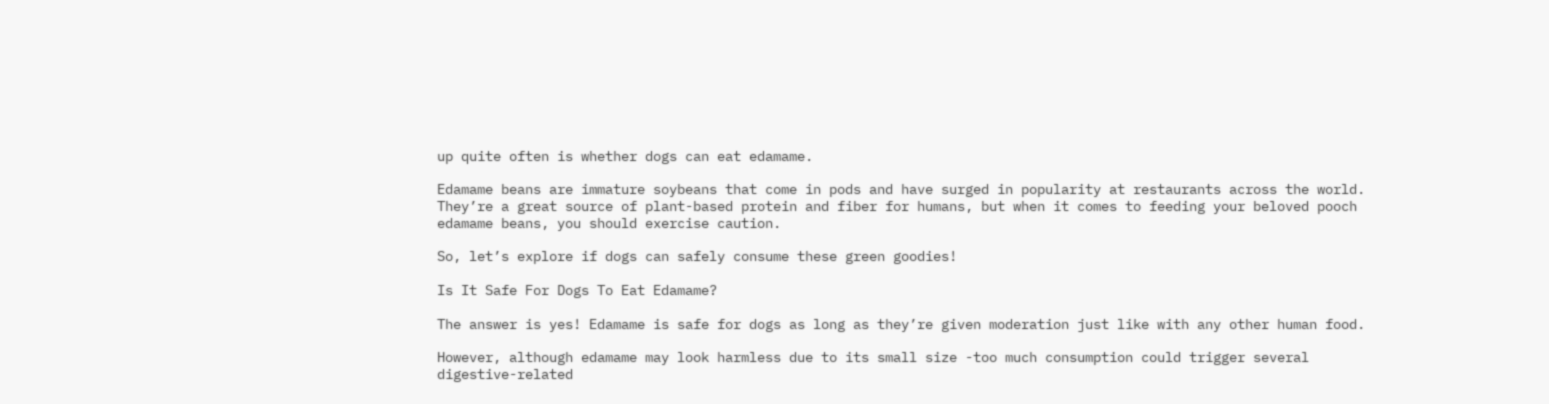up quite often is whether dogs can eat edamame.

Edamame beans are immature soybeans that come in pods and have surged in popularity at restaurants across the world. They’re a great source of plant-based protein and fiber for humans, but when it comes to feeding your beloved pooch edamame beans, you should exercise caution.

So, let’s explore if dogs can safely consume these green goodies!

Is It Safe For Dogs To Eat Edamame?

The answer is yes! Edamame is safe for dogs as long as they’re given moderation just like with any other human food.

However, although edamame may look harmless due to its small size -too much consumption could trigger several digestive-related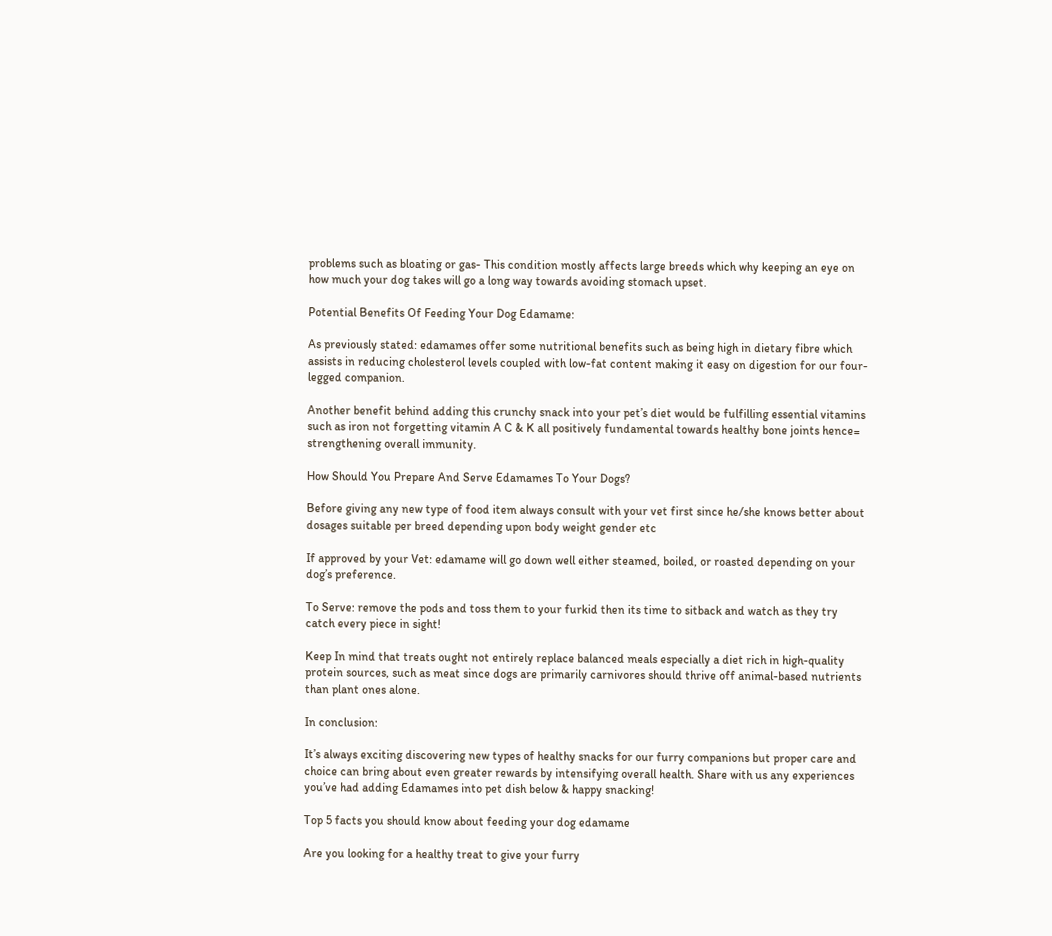problems such as bloating or gas- This condition mostly affects large breeds which why keeping an eye on how much your dog takes will go a long way towards avoiding stomach upset.

Potential Benefits Of Feeding Your Dog Edamame:

As previously stated: edamames offer some nutritional benefits such as being high in dietary fibre which assists in reducing cholesterol levels coupled with low-fat content making it easy on digestion for our four-legged companion.

Another benefit behind adding this crunchy snack into your pet’s diet would be fulfilling essential vitamins such as iron not forgetting vitamin A C & K all positively fundamental towards healthy bone joints hence= strengthening overall immunity.

How Should You Prepare And Serve Edamames To Your Dogs?

Before giving any new type of food item always consult with your vet first since he/she knows better about dosages suitable per breed depending upon body weight gender etc

If approved by your Vet: edamame will go down well either steamed, boiled, or roasted depending on your dog’s preference.

To Serve: remove the pods and toss them to your furkid then its time to sitback and watch as they try catch every piece in sight!

Keep In mind that treats ought not entirely replace balanced meals especially a diet rich in high-quality protein sources, such as meat since dogs are primarily carnivores should thrive off animal-based nutrients than plant ones alone.

In conclusion:

It’s always exciting discovering new types of healthy snacks for our furry companions but proper care and choice can bring about even greater rewards by intensifying overall health. Share with us any experiences you’ve had adding Edamames into pet dish below & happy snacking!

Top 5 facts you should know about feeding your dog edamame

Are you looking for a healthy treat to give your furry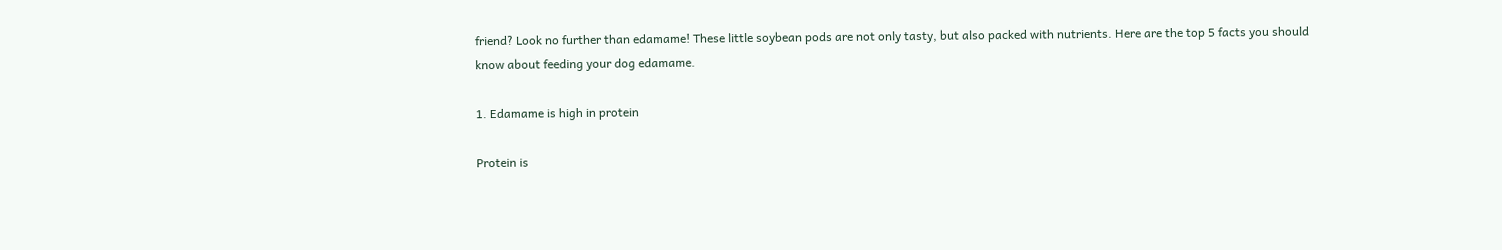friend? Look no further than edamame! These little soybean pods are not only tasty, but also packed with nutrients. Here are the top 5 facts you should know about feeding your dog edamame.

1. Edamame is high in protein

Protein is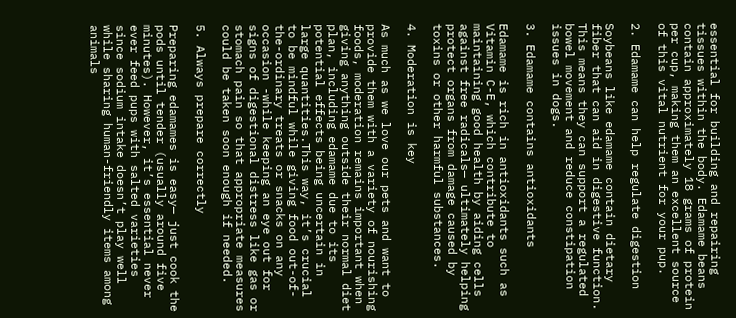essential for building and repairing tissues within the body. Edamame beans contain approximately 18 grams of protein per cup, making them an excellent source of this vital nutrient for your pup.

2. Edamame can help regulate digestion

Soybeans like edamame contain dietary fiber that can aid in digestive function. This means they can support a regulated bowel movement and reduce constipation issues in dogs.

3. Edamame contains antioxidants

Edamame is rich in antioxidants such as Vitamin C-E, which contribute to maintaining good health by aiding cells against free radicals— ultimately helping protect organs from damage caused by toxins or other harmful substances.

4. Moderation is key

As much as we love our pets and want to provide them with a variety of nourishing foods, moderation remains important when giving anything outside their normal diet plan, including edamame due to its potential effects being uncertain in large quantities.This way, it’s crucial to be mindful while giving food out-of-the-ordinary treats or snacks on any occasion -while keeping an eye out for signs of digestional distress like gas or stomach pain so that appropriate measures could be taken soon enough if needed.

5. Always prepare correctly

Preparing edamames is easy— just cook the pods until tender (usually around five minutes). However, it’s essential never ever feed pups with salted varieties since sodium intake doesn’t play well while sharing human-friendly items among animals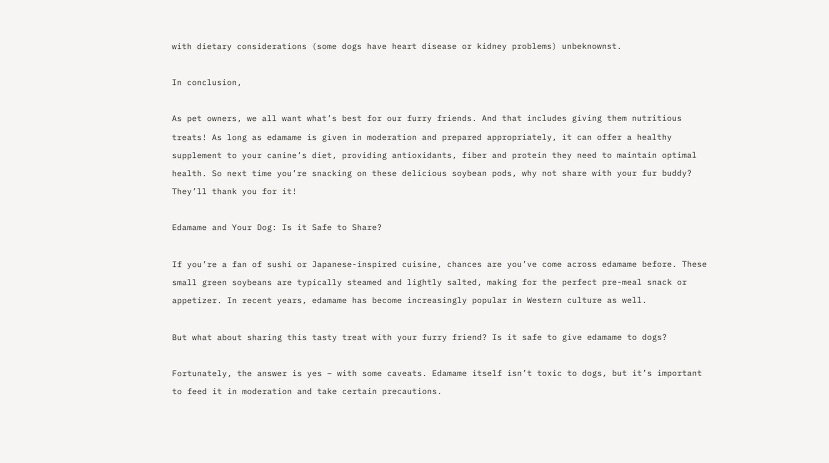with dietary considerations (some dogs have heart disease or kidney problems) unbeknownst.

In conclusion,

As pet owners, we all want what’s best for our furry friends. And that includes giving them nutritious treats! As long as edamame is given in moderation and prepared appropriately, it can offer a healthy supplement to your canine’s diet, providing antioxidants, fiber and protein they need to maintain optimal health. So next time you’re snacking on these delicious soybean pods, why not share with your fur buddy? They’ll thank you for it!

Edamame and Your Dog: Is it Safe to Share?

If you’re a fan of sushi or Japanese-inspired cuisine, chances are you’ve come across edamame before. These small green soybeans are typically steamed and lightly salted, making for the perfect pre-meal snack or appetizer. In recent years, edamame has become increasingly popular in Western culture as well.

But what about sharing this tasty treat with your furry friend? Is it safe to give edamame to dogs?

Fortunately, the answer is yes – with some caveats. Edamame itself isn’t toxic to dogs, but it’s important to feed it in moderation and take certain precautions.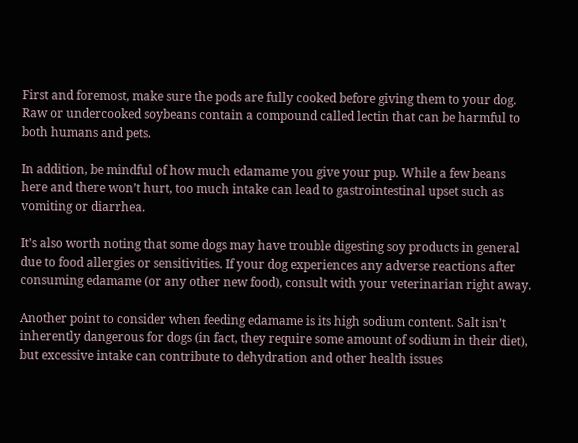First and foremost, make sure the pods are fully cooked before giving them to your dog. Raw or undercooked soybeans contain a compound called lectin that can be harmful to both humans and pets.

In addition, be mindful of how much edamame you give your pup. While a few beans here and there won’t hurt, too much intake can lead to gastrointestinal upset such as vomiting or diarrhea.

It’s also worth noting that some dogs may have trouble digesting soy products in general due to food allergies or sensitivities. If your dog experiences any adverse reactions after consuming edamame (or any other new food), consult with your veterinarian right away.

Another point to consider when feeding edamame is its high sodium content. Salt isn’t inherently dangerous for dogs (in fact, they require some amount of sodium in their diet), but excessive intake can contribute to dehydration and other health issues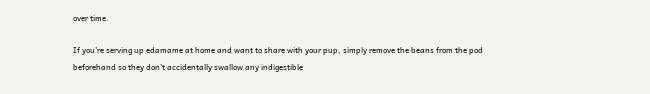over time.

If you’re serving up edamame at home and want to share with your pup, simply remove the beans from the pod beforehand so they don’t accidentally swallow any indigestible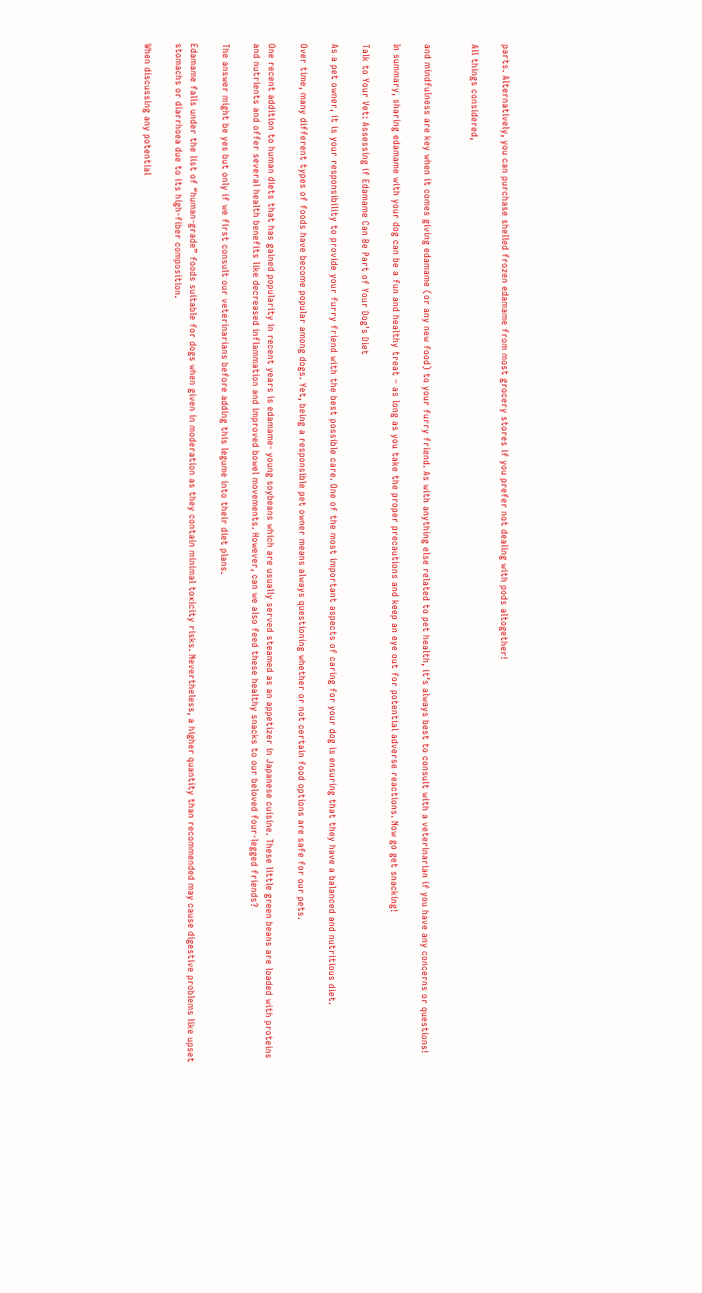parts. Alternatively, you can purchase shelled frozen edamame from most grocery stores if you prefer not dealing with pods altogether!

All things considered,


and mindfulness are key when it comes giving edamame (or any new food) to your furry friend. As with anything else related to pet health, it’s always best to consult with a veterinarian if you have any concerns or questions!

In summary, sharing edamame with your dog can be a fun and healthy treat – as long as you take the proper precautions and keep an eye out for potential adverse reactions. Now go get snacking!

Talk to Your Vet: Assessing if Edamame Can Be Part of Your Dog’s Diet

As a pet owner, it is your responsibility to provide your furry friend with the best possible care. One of the most important aspects of caring for your dog is ensuring that they have a balanced and nutritious diet.

Over time, many different types of foods have become popular among dogs. Yet, being a responsible pet owner means always questioning whether or not certain food options are safe for our pets.

One recent addition to human diets that has gained popularity in recent years is edamame- young soybeans which are usually served steamed as an appetizer in Japanese cuisine. These little green beans are loaded with proteins and nutrients and offer several health benefits like decreased inflammation and improved bowel movements. However, can we also feed these healthy snacks to our beloved four-legged friends?

The answer might be yes but only if we first consult our veterinarians before adding this legume into their diet plans.

Edamame falls under the list of “human-grade” foods suitable for dogs when given in moderation as they contain minimal toxicity risks. Nevertheless, a higher quantity than recommended may cause digestive problems like upset stomachs or diarrhoea due to its high-fiber composition.

When discussing any potential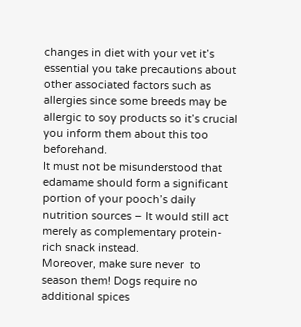changes in diet with your vet it’s essential you take precautions about other associated factors such as allergies since some breeds may be allergic to soy products so it’s crucial you inform them about this too beforehand.
It must not be misunderstood that edamame should form a significant portion of your pooch’s daily nutrition sources – It would still act merely as complementary protein-rich snack instead.
Moreover, make sure never  to season them! Dogs require no additional spices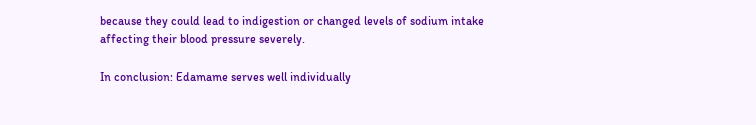because they could lead to indigestion or changed levels of sodium intake affecting their blood pressure severely.

In conclusion: Edamame serves well individually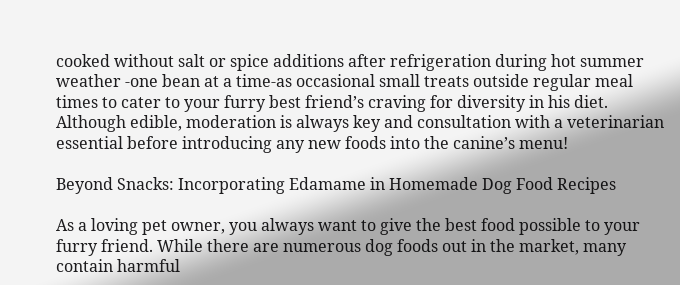cooked without salt or spice additions after refrigeration during hot summer weather -one bean at a time-as occasional small treats outside regular meal times to cater to your furry best friend’s craving for diversity in his diet. Although edible, moderation is always key and consultation with a veterinarian essential before introducing any new foods into the canine’s menu!

Beyond Snacks: Incorporating Edamame in Homemade Dog Food Recipes

As a loving pet owner, you always want to give the best food possible to your furry friend. While there are numerous dog foods out in the market, many contain harmful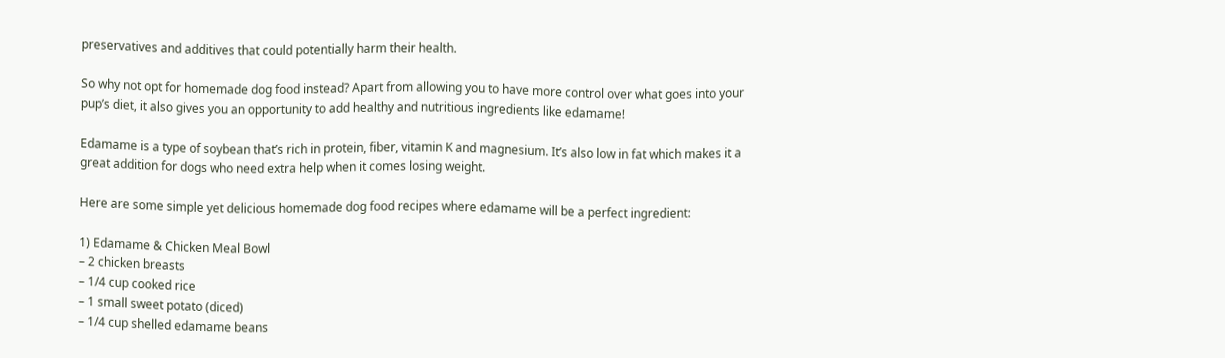preservatives and additives that could potentially harm their health.

So why not opt for homemade dog food instead? Apart from allowing you to have more control over what goes into your pup’s diet, it also gives you an opportunity to add healthy and nutritious ingredients like edamame!

Edamame is a type of soybean that’s rich in protein, fiber, vitamin K and magnesium. It’s also low in fat which makes it a great addition for dogs who need extra help when it comes losing weight.

Here are some simple yet delicious homemade dog food recipes where edamame will be a perfect ingredient:

1) Edamame & Chicken Meal Bowl
– 2 chicken breasts
– 1/4 cup cooked rice
– 1 small sweet potato (diced)
– 1/4 cup shelled edamame beans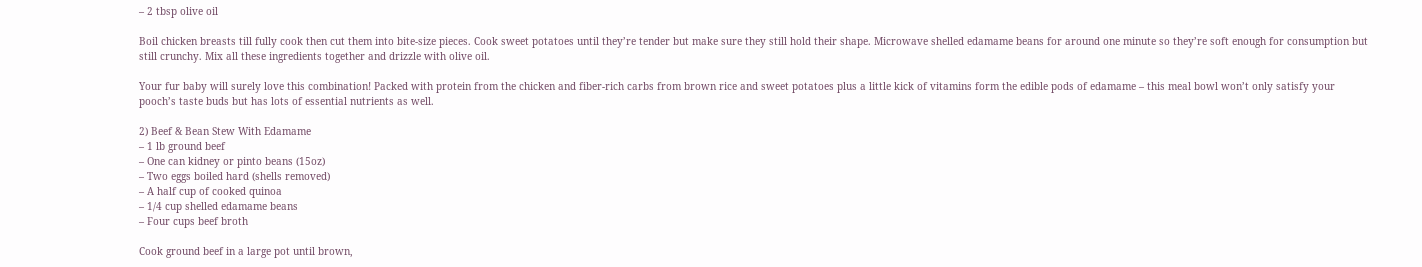– 2 tbsp olive oil

Boil chicken breasts till fully cook then cut them into bite-size pieces. Cook sweet potatoes until they’re tender but make sure they still hold their shape. Microwave shelled edamame beans for around one minute so they’re soft enough for consumption but still crunchy. Mix all these ingredients together and drizzle with olive oil.

Your fur baby will surely love this combination! Packed with protein from the chicken and fiber-rich carbs from brown rice and sweet potatoes plus a little kick of vitamins form the edible pods of edamame – this meal bowl won’t only satisfy your pooch’s taste buds but has lots of essential nutrients as well.

2) Beef & Bean Stew With Edamame
– 1 lb ground beef
– One can kidney or pinto beans (15oz)
– Two eggs boiled hard (shells removed)
– A half cup of cooked quinoa
– 1/4 cup shelled edamame beans
– Four cups beef broth

Cook ground beef in a large pot until brown,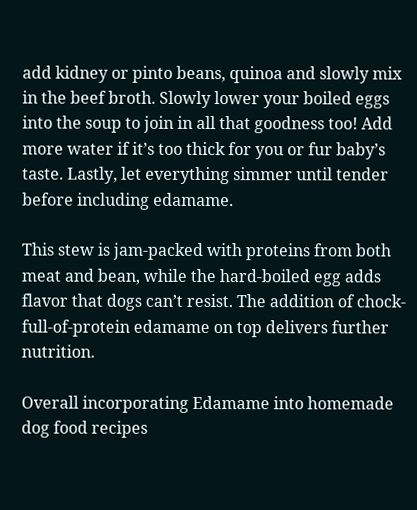add kidney or pinto beans, quinoa and slowly mix in the beef broth. Slowly lower your boiled eggs into the soup to join in all that goodness too! Add more water if it’s too thick for you or fur baby’s taste. Lastly, let everything simmer until tender before including edamame.

This stew is jam-packed with proteins from both meat and bean, while the hard-boiled egg adds flavor that dogs can’t resist. The addition of chock-full-of-protein edamame on top delivers further nutrition.

Overall incorporating Edamame into homemade dog food recipes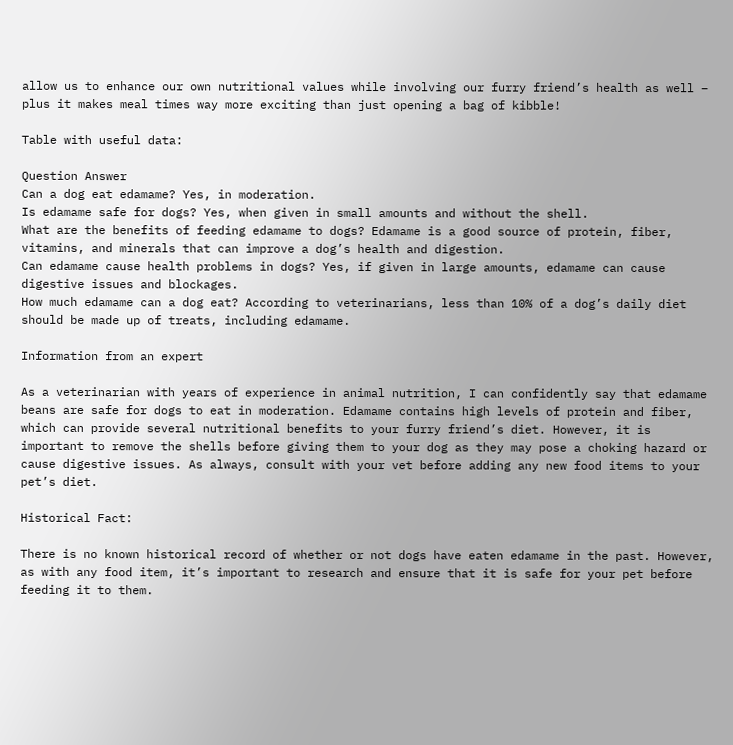allow us to enhance our own nutritional values while involving our furry friend’s health as well – plus it makes meal times way more exciting than just opening a bag of kibble!

Table with useful data:

Question Answer
Can a dog eat edamame? Yes, in moderation.
Is edamame safe for dogs? Yes, when given in small amounts and without the shell.
What are the benefits of feeding edamame to dogs? Edamame is a good source of protein, fiber, vitamins, and minerals that can improve a dog’s health and digestion.
Can edamame cause health problems in dogs? Yes, if given in large amounts, edamame can cause digestive issues and blockages.
How much edamame can a dog eat? According to veterinarians, less than 10% of a dog’s daily diet should be made up of treats, including edamame.

Information from an expert

As a veterinarian with years of experience in animal nutrition, I can confidently say that edamame beans are safe for dogs to eat in moderation. Edamame contains high levels of protein and fiber, which can provide several nutritional benefits to your furry friend’s diet. However, it is important to remove the shells before giving them to your dog as they may pose a choking hazard or cause digestive issues. As always, consult with your vet before adding any new food items to your pet’s diet.

Historical Fact:

There is no known historical record of whether or not dogs have eaten edamame in the past. However, as with any food item, it’s important to research and ensure that it is safe for your pet before feeding it to them.